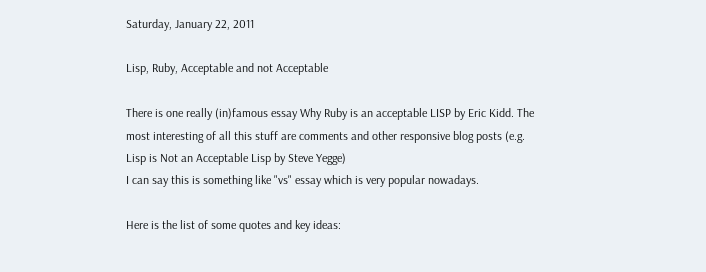Saturday, January 22, 2011

Lisp, Ruby, Acceptable and not Acceptable

There is one really (in)famous essay Why Ruby is an acceptable LISP by Eric Kidd. The most interesting of all this stuff are comments and other responsive blog posts (e.g. Lisp is Not an Acceptable Lisp by Steve Yegge)
I can say this is something like "vs" essay which is very popular nowadays.

Here is the list of some quotes and key ideas: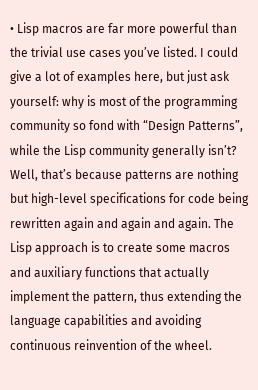• Lisp macros are far more powerful than the trivial use cases you’ve listed. I could give a lot of examples here, but just ask yourself: why is most of the programming community so fond with “Design Patterns”, while the Lisp community generally isn’t? Well, that’s because patterns are nothing but high-level specifications for code being rewritten again and again and again. The Lisp approach is to create some macros and auxiliary functions that actually implement the pattern, thus extending the language capabilities and avoiding continuous reinvention of the wheel.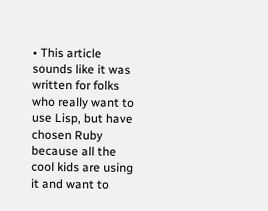• This article sounds like it was written for folks who really want to use Lisp, but have chosen Ruby because all the cool kids are using it and want to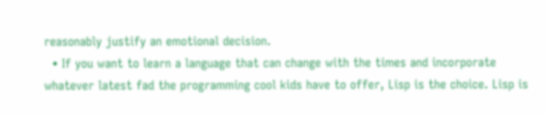reasonably justify an emotional decision.
  • If you want to learn a language that can change with the times and incorporate whatever latest fad the programming cool kids have to offer, Lisp is the choice. Lisp is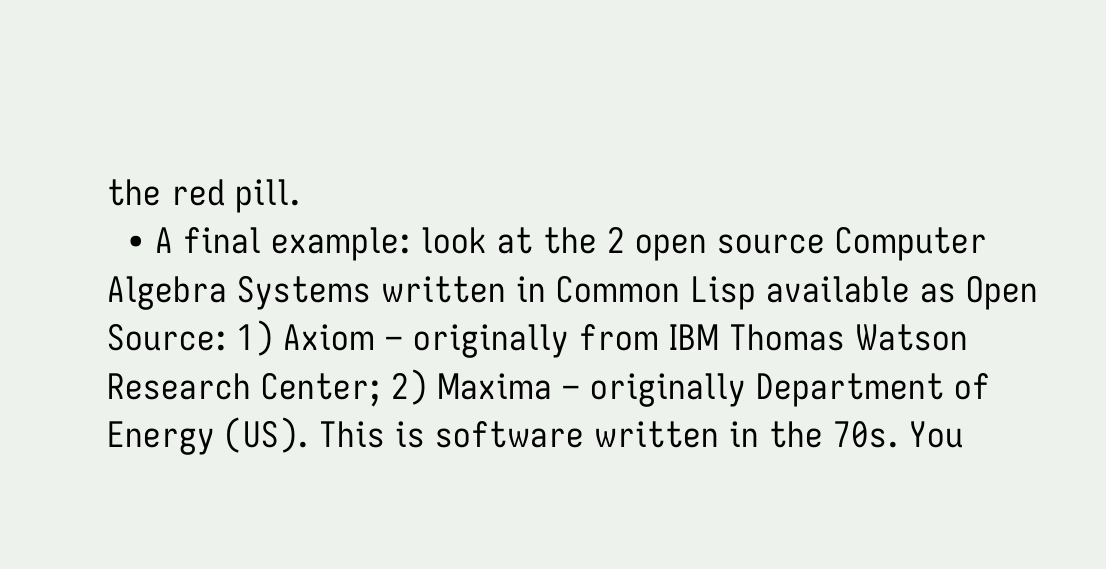the red pill.
  • A final example: look at the 2 open source Computer Algebra Systems written in Common Lisp available as Open Source: 1) Axiom – originally from IBM Thomas Watson Research Center; 2) Maxima – originally Department of Energy (US). This is software written in the 70s. You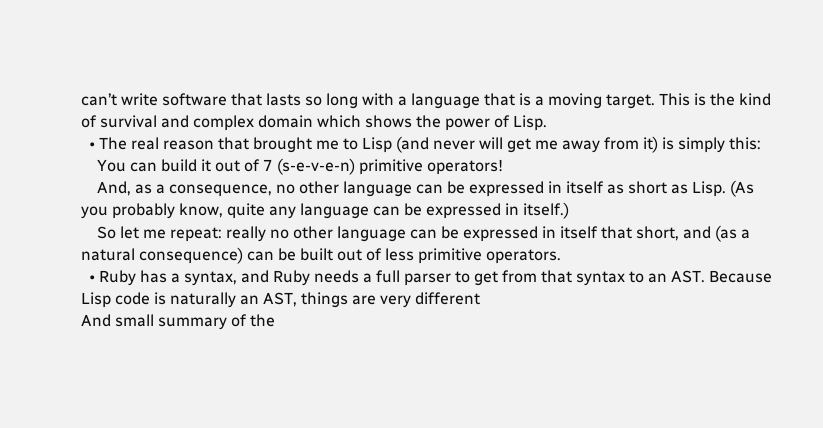can’t write software that lasts so long with a language that is a moving target. This is the kind of survival and complex domain which shows the power of Lisp.
  • The real reason that brought me to Lisp (and never will get me away from it) is simply this:
    You can build it out of 7 (s-e-v-e-n) primitive operators!
    And, as a consequence, no other language can be expressed in itself as short as Lisp. (As you probably know, quite any language can be expressed in itself.)
    So let me repeat: really no other language can be expressed in itself that short, and (as a natural consequence) can be built out of less primitive operators.
  • Ruby has a syntax, and Ruby needs a full parser to get from that syntax to an AST. Because Lisp code is naturally an AST, things are very different
And small summary of the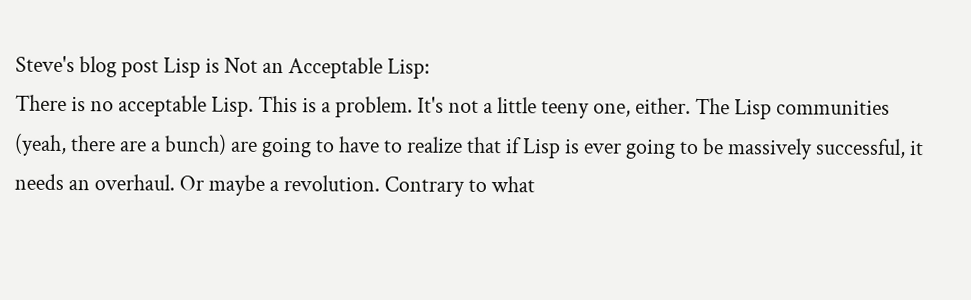Steve's blog post Lisp is Not an Acceptable Lisp:
There is no acceptable Lisp. This is a problem. It's not a little teeny one, either. The Lisp communities (yeah, there are a bunch) are going to have to realize that if Lisp is ever going to be massively successful, it needs an overhaul. Or maybe a revolution. Contrary to what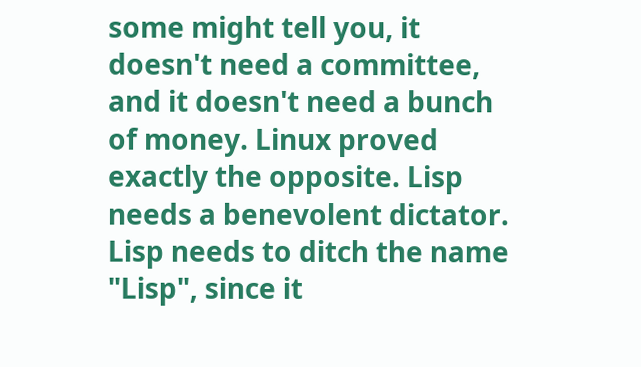some might tell you, it doesn't need a committee, and it doesn't need a bunch of money. Linux proved exactly the opposite. Lisp needs a benevolent dictator. Lisp needs to ditch the name "Lisp", since it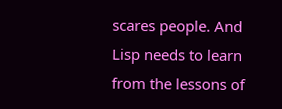scares people. And Lisp needs to learn from the lessons of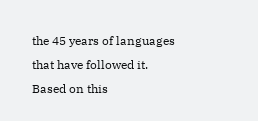the 45 years of languages that have followed it.
Based on this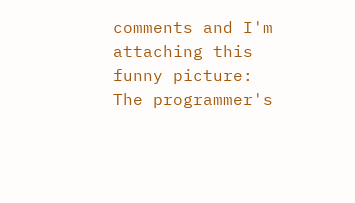comments and I'm attaching this funny picture:
The programmer's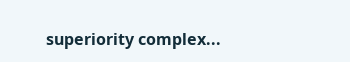superiority complex...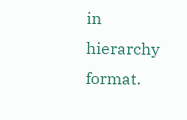in hierarchy format.